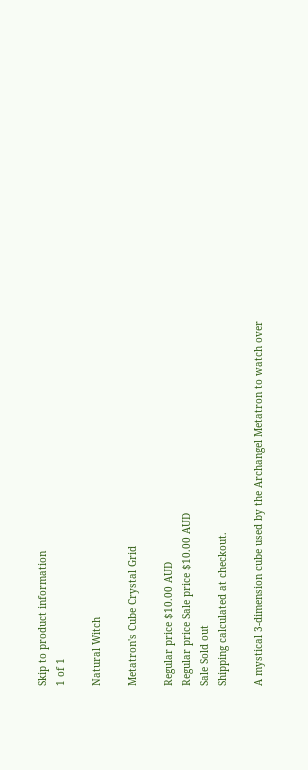Skip to product information
1 of 1

Natural Witch

Metatron's Cube Crystal Grid

Regular price $10.00 AUD
Regular price Sale price $10.00 AUD
Sale Sold out
Shipping calculated at checkout.

A mystical 3-dimension cube used by the Archangel Metatron to watch over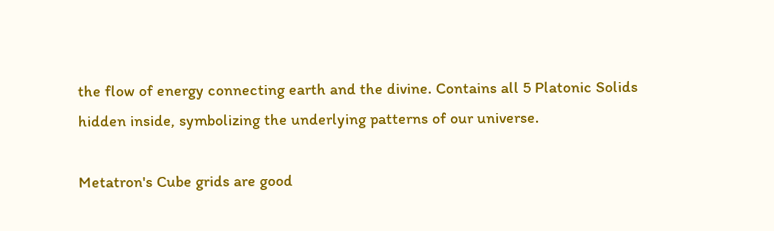the flow of energy connecting earth and the divine. Contains all 5 Platonic Solids hidden inside, symbolizing the underlying patterns of our universe.

Metatron's Cube grids are good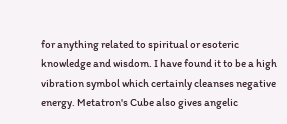for anything related to spiritual or esoteric knowledge and wisdom. I have found it to be a high vibration symbol which certainly cleanses negative energy. Metatron's Cube also gives angelic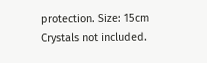protection. Size: 15cm Crystals not included.